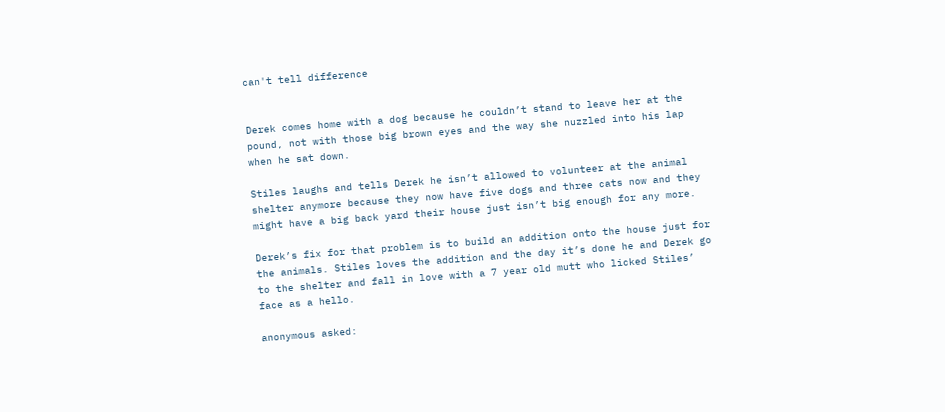can't tell difference


Derek comes home with a dog because he couldn’t stand to leave her at the pound, not with those big brown eyes and the way she nuzzled into his lap when he sat down.

Stiles laughs and tells Derek he isn’t allowed to volunteer at the animal shelter anymore because they now have five dogs and three cats now and they might have a big back yard their house just isn’t big enough for any more.

Derek’s fix for that problem is to build an addition onto the house just for the animals. Stiles loves the addition and the day it’s done he and Derek go to the shelter and fall in love with a 7 year old mutt who licked Stiles’ face as a hello.

anonymous asked: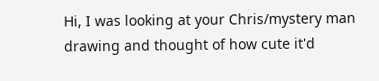Hi, I was looking at your Chris/mystery man drawing and thought of how cute it'd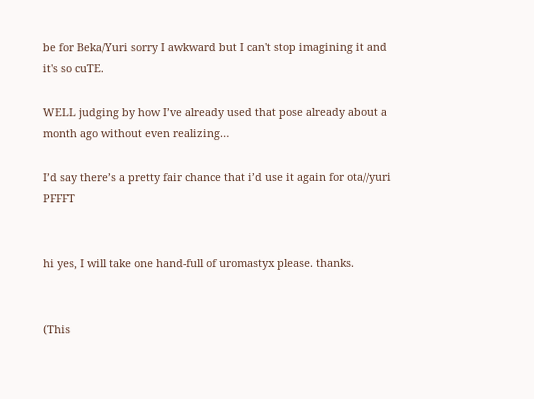be for Beka/Yuri sorry I awkward but I can't stop imagining it and it's so cuTE.

WELL judging by how I’ve already used that pose already about a month ago without even realizing…

I’d say there’s a pretty fair chance that i’d use it again for ota//yuri PFFFT


hi yes, I will take one hand-full of uromastyx please. thanks.


(This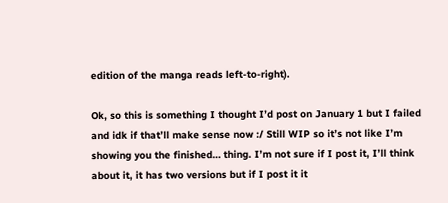edition of the manga reads left-to-right).

Ok, so this is something I thought I’d post on January 1 but I failed and idk if that’ll make sense now :/ Still WIP so it’s not like I’m showing you the finished… thing. I’m not sure if I post it, I’ll think about it, it has two versions but if I post it it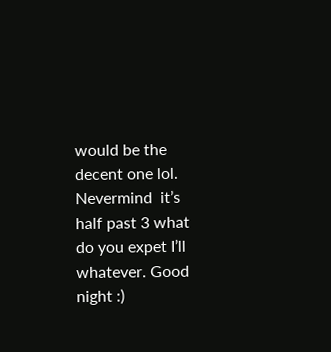would be the decent one lol. Nevermind  it’s half past 3 what do you expet I’ll whatever. Good night :)